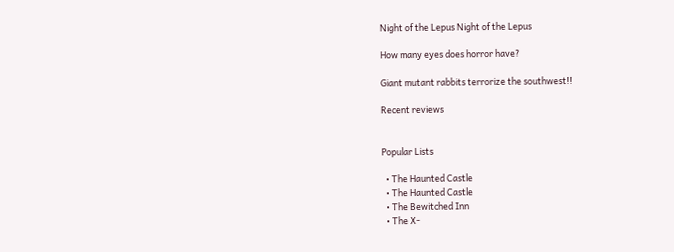Night of the Lepus Night of the Lepus

How many eyes does horror have?

Giant mutant rabbits terrorize the southwest!!

Recent reviews


Popular Lists

  • The Haunted Castle
  • The Haunted Castle
  • The Bewitched Inn
  • The X-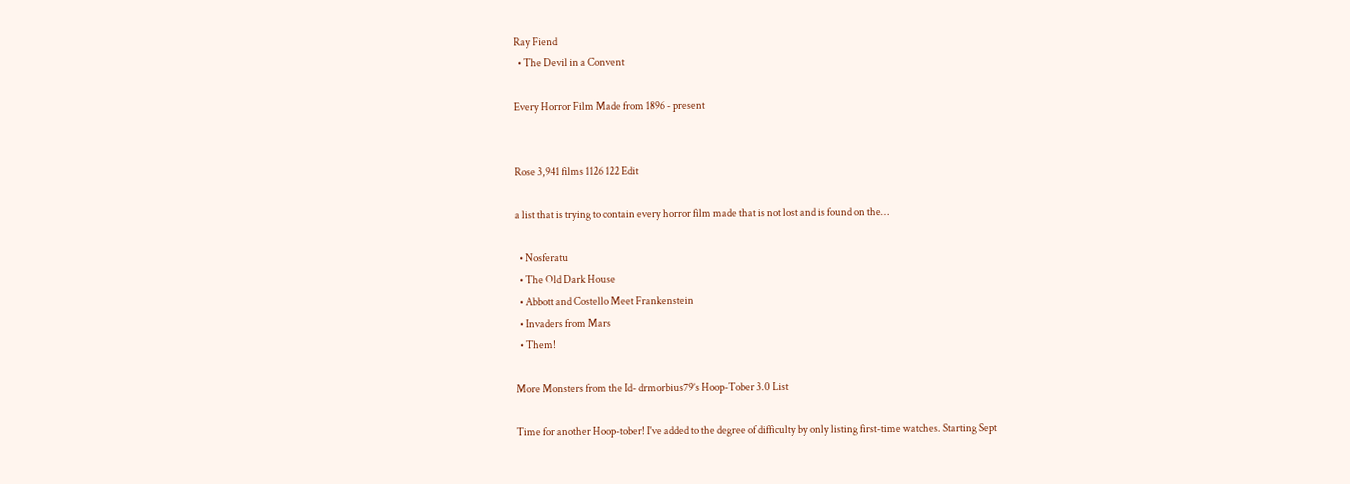Ray Fiend
  • The Devil in a Convent

Every Horror Film Made from 1896 - present


Rose 3,941 films 1126 122 Edit

a list that is trying to contain every horror film made that is not lost and is found on the…

  • Nosferatu
  • The Old Dark House
  • Abbott and Costello Meet Frankenstein
  • Invaders from Mars
  • Them!

More Monsters from the Id- drmorbius79’s Hoop-Tober 3.0 List

Time for another Hoop-tober! I've added to the degree of difficulty by only listing first-time watches. Starting Sept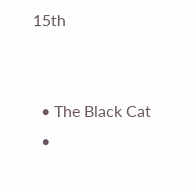15th


  • The Black Cat
  •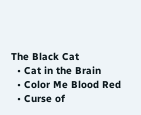The Black Cat
  • Cat in the Brain
  • Color Me Blood Red
  • Curse of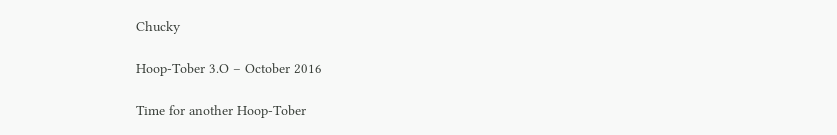Chucky

Hoop-Tober 3.O – October 2016

Time for another Hoop-Tober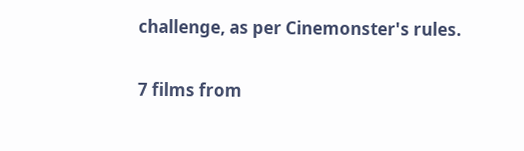challenge, as per Cinemonster's rules.

7 films from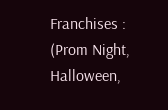Franchises :
(Prom Night, Halloween,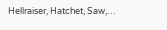Hellraiser, Hatchet, Saw,…